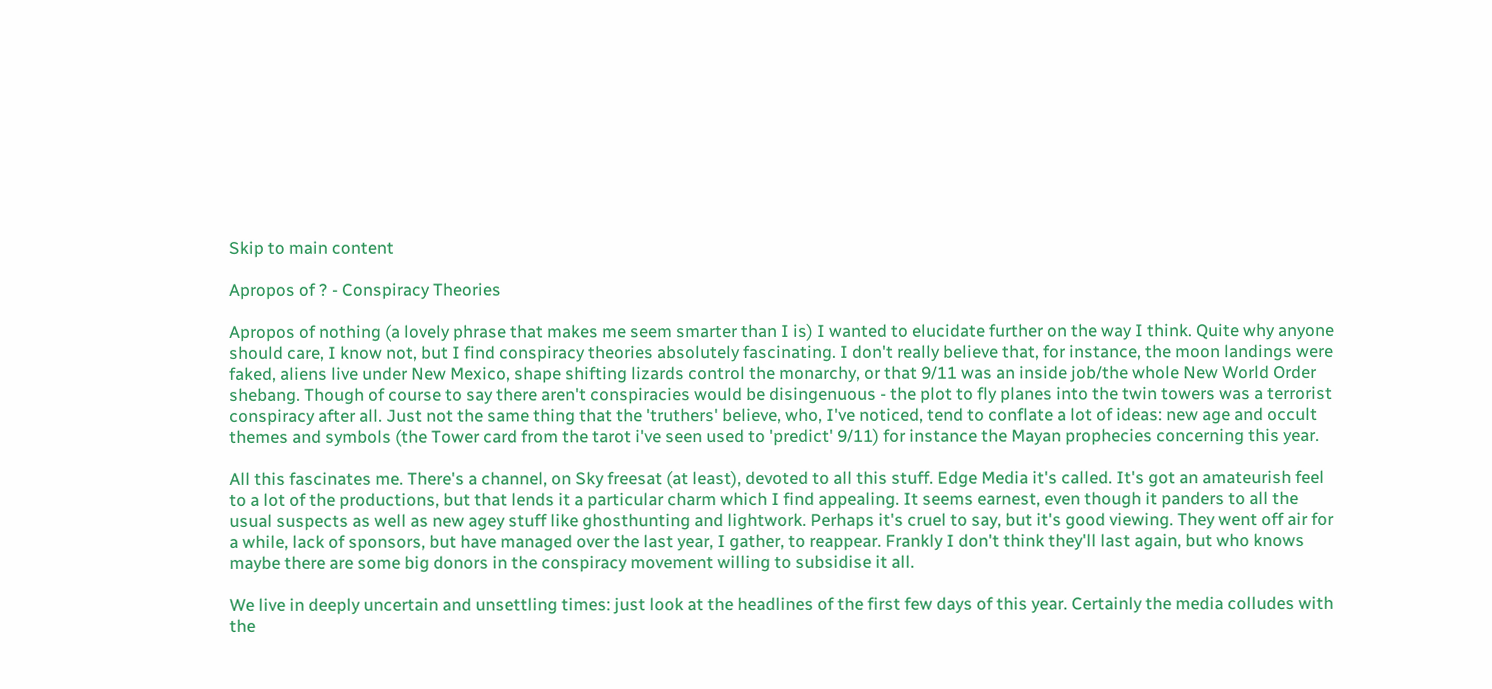Skip to main content

Apropos of ? - Conspiracy Theories

Apropos of nothing (a lovely phrase that makes me seem smarter than I is) I wanted to elucidate further on the way I think. Quite why anyone should care, I know not, but I find conspiracy theories absolutely fascinating. I don't really believe that, for instance, the moon landings were faked, aliens live under New Mexico, shape shifting lizards control the monarchy, or that 9/11 was an inside job/the whole New World Order shebang. Though of course to say there aren't conspiracies would be disingenuous - the plot to fly planes into the twin towers was a terrorist conspiracy after all. Just not the same thing that the 'truthers' believe, who, I've noticed, tend to conflate a lot of ideas: new age and occult themes and symbols (the Tower card from the tarot i've seen used to 'predict' 9/11) for instance the Mayan prophecies concerning this year.

All this fascinates me. There's a channel, on Sky freesat (at least), devoted to all this stuff. Edge Media it's called. It's got an amateurish feel to a lot of the productions, but that lends it a particular charm which I find appealing. It seems earnest, even though it panders to all the usual suspects as well as new agey stuff like ghosthunting and lightwork. Perhaps it's cruel to say, but it's good viewing. They went off air for a while, lack of sponsors, but have managed over the last year, I gather, to reappear. Frankly I don't think they'll last again, but who knows maybe there are some big donors in the conspiracy movement willing to subsidise it all.

We live in deeply uncertain and unsettling times: just look at the headlines of the first few days of this year. Certainly the media colludes with the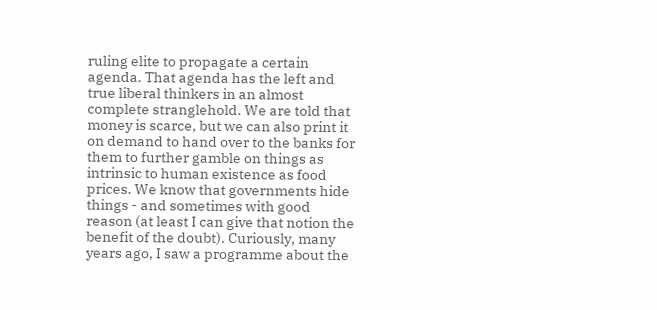ruling elite to propagate a certain agenda. That agenda has the left and true liberal thinkers in an almost complete stranglehold. We are told that money is scarce, but we can also print it on demand to hand over to the banks for them to further gamble on things as intrinsic to human existence as food prices. We know that governments hide things - and sometimes with good reason (at least I can give that notion the benefit of the doubt). Curiously, many years ago, I saw a programme about the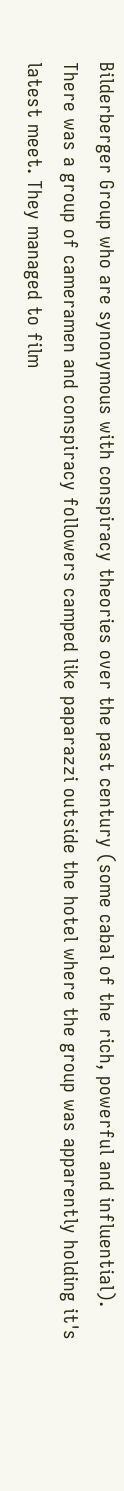Bilderberger Group who are synonymous with conspiracy theories over the past century (some cabal of the rich, powerful and influential). There was a group of cameramen and conspiracy followers camped like paparazzi outside the hotel where the group was apparently holding it's latest meet. They managed to film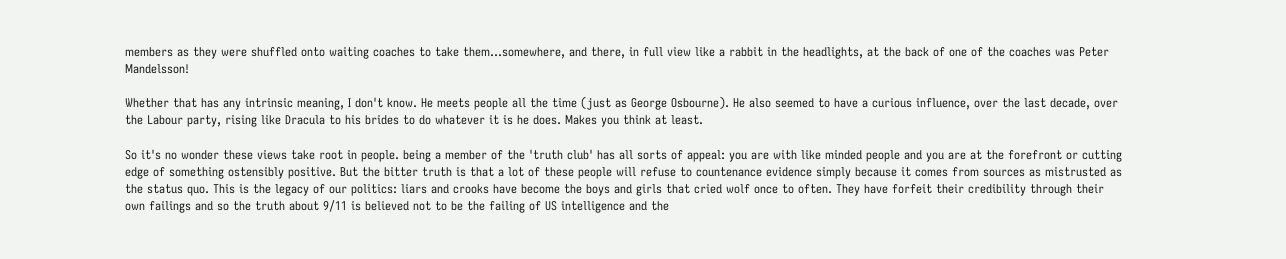members as they were shuffled onto waiting coaches to take them...somewhere, and there, in full view like a rabbit in the headlights, at the back of one of the coaches was Peter Mandelsson!

Whether that has any intrinsic meaning, I don't know. He meets people all the time (just as George Osbourne). He also seemed to have a curious influence, over the last decade, over the Labour party, rising like Dracula to his brides to do whatever it is he does. Makes you think at least.

So it's no wonder these views take root in people. being a member of the 'truth club' has all sorts of appeal: you are with like minded people and you are at the forefront or cutting edge of something ostensibly positive. But the bitter truth is that a lot of these people will refuse to countenance evidence simply because it comes from sources as mistrusted as the status quo. This is the legacy of our politics: liars and crooks have become the boys and girls that cried wolf once to often. They have forfeit their credibility through their own failings and so the truth about 9/11 is believed not to be the failing of US intelligence and the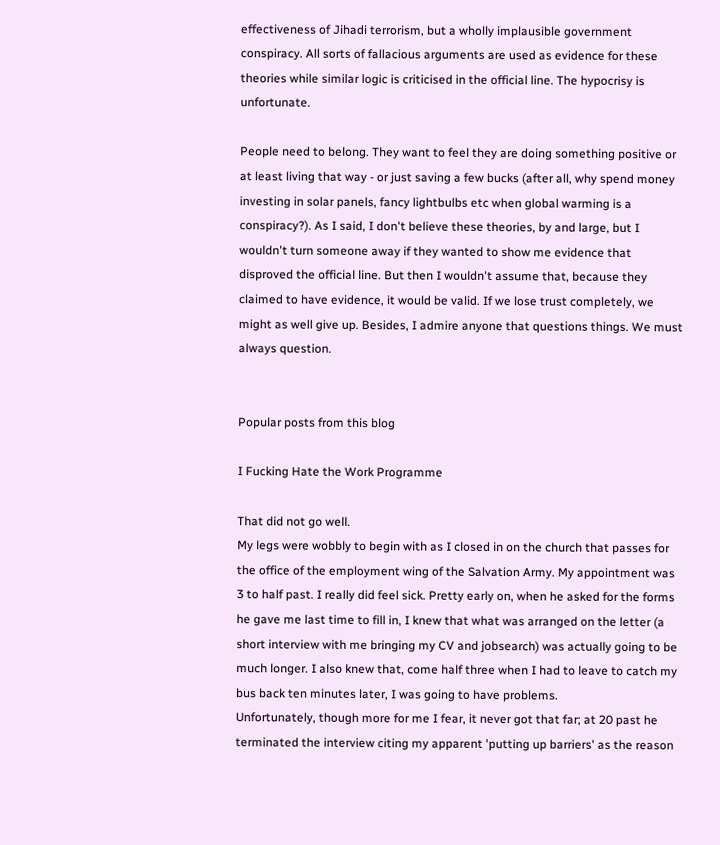effectiveness of Jihadi terrorism, but a wholly implausible government conspiracy. All sorts of fallacious arguments are used as evidence for these theories while similar logic is criticised in the official line. The hypocrisy is unfortunate.

People need to belong. They want to feel they are doing something positive or at least living that way - or just saving a few bucks (after all, why spend money investing in solar panels, fancy lightbulbs etc when global warming is a conspiracy?). As I said, I don't believe these theories, by and large, but I wouldn't turn someone away if they wanted to show me evidence that disproved the official line. But then I wouldn't assume that, because they claimed to have evidence, it would be valid. If we lose trust completely, we might as well give up. Besides, I admire anyone that questions things. We must always question.


Popular posts from this blog

I Fucking Hate the Work Programme

That did not go well.
My legs were wobbly to begin with as I closed in on the church that passes for the office of the employment wing of the Salvation Army. My appointment was 3 to half past. I really did feel sick. Pretty early on, when he asked for the forms he gave me last time to fill in, I knew that what was arranged on the letter (a short interview with me bringing my CV and jobsearch) was actually going to be much longer. I also knew that, come half three when I had to leave to catch my bus back ten minutes later, I was going to have problems.
Unfortunately, though more for me I fear, it never got that far; at 20 past he terminated the interview citing my apparent 'putting up barriers' as the reason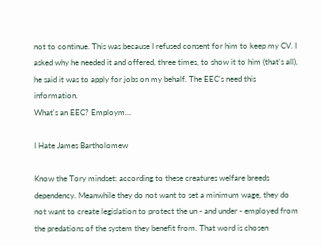not to continue. This was because I refused consent for him to keep my CV. I asked why he needed it and offered, three times, to show it to him (that's all), he said it was to apply for jobs on my behalf. The EEC's need this information.
What's an EEC? Employm…

I Hate James Bartholomew

Know the Tory mindset: according to these creatures welfare breeds dependency. Meanwhile they do not want to set a minimum wage, they do not want to create legislation to protect the un - and under - employed from the predations of the system they benefit from. That word is chosen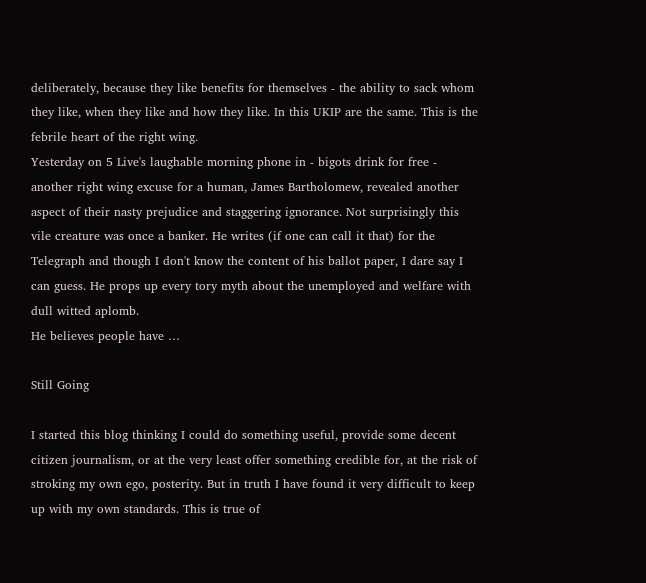deliberately, because they like benefits for themselves - the ability to sack whom they like, when they like and how they like. In this UKIP are the same. This is the febrile heart of the right wing.
Yesterday on 5 Live's laughable morning phone in - bigots drink for free - another right wing excuse for a human, James Bartholomew, revealed another aspect of their nasty prejudice and staggering ignorance. Not surprisingly this vile creature was once a banker. He writes (if one can call it that) for the Telegraph and though I don't know the content of his ballot paper, I dare say I can guess. He props up every tory myth about the unemployed and welfare with dull witted aplomb.
He believes people have …

Still Going

I started this blog thinking I could do something useful, provide some decent citizen journalism, or at the very least offer something credible for, at the risk of stroking my own ego, posterity. But in truth I have found it very difficult to keep up with my own standards. This is true of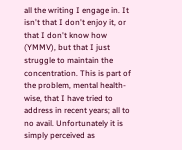all the writing I engage in. It isn't that I don't enjoy it, or that I don't know how (YMMV), but that I just struggle to maintain the concentration. This is part of the problem, mental health-wise, that I have tried to address in recent years; all to no avail. Unfortunately it is simply perceived as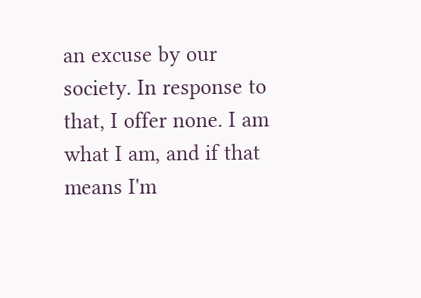an excuse by our society. In response to that, I offer none. I am what I am, and if that means I'm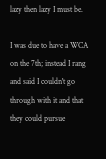lazy then lazy I must be.

I was due to have a WCA on the 7th; instead I rang and said I couldn't go through with it and that they could pursue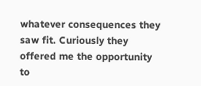whatever consequences they saw fit. Curiously they offered me the opportunity to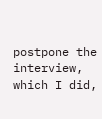postpone the interview, which I did,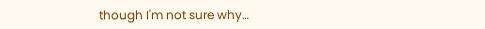though I'm not sure why…